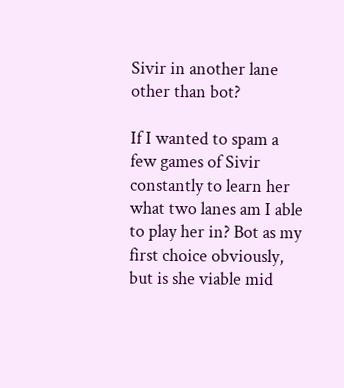Sivir in another lane other than bot?

If I wanted to spam a few games of Sivir constantly to learn her what two lanes am I able to play her in? Bot as my first choice obviously, but is she viable mid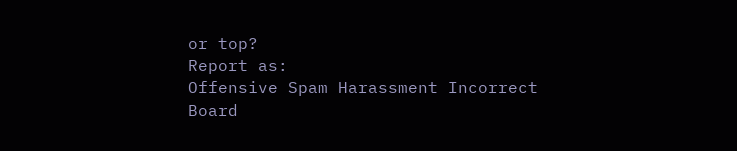or top?
Report as:
Offensive Spam Harassment Incorrect Board